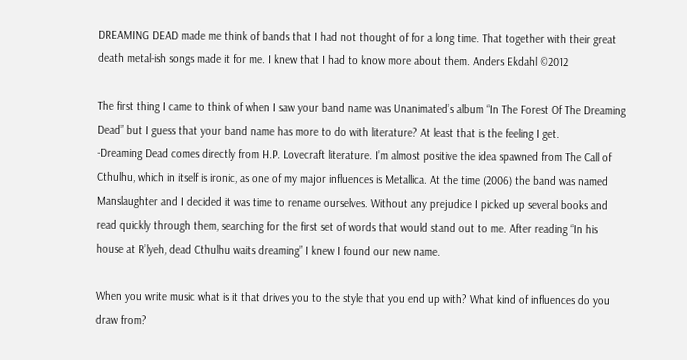DREAMING DEAD made me think of bands that I had not thought of for a long time. That together with their great death metal-ish songs made it for me. I knew that I had to know more about them. Anders Ekdahl ©2012

The first thing I came to think of when I saw your band name was Unanimated’s album “In The Forest Of The Dreaming Dead” but I guess that your band name has more to do with literature? At least that is the feeling I get.
-Dreaming Dead comes directly from H.P. Lovecraft literature. I’m almost positive the idea spawned from The Call of Cthulhu, which in itself is ironic, as one of my major influences is Metallica. At the time (2006) the band was named Manslaughter and I decided it was time to rename ourselves. Without any prejudice I picked up several books and read quickly through them, searching for the first set of words that would stand out to me. After reading “In his house at R’lyeh, dead Cthulhu waits dreaming” I knew I found our new name.

When you write music what is it that drives you to the style that you end up with? What kind of influences do you draw from?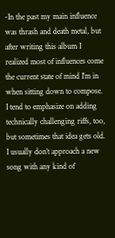-In the past my main influence was thrash and death metal, but after writing this album I realized most of influences come the current state of mind I’m in when sitting down to compose. I tend to emphasize on adding technically challenging riffs, too, but sometimes that idea gets old. I usually don’t approach a new song with any kind of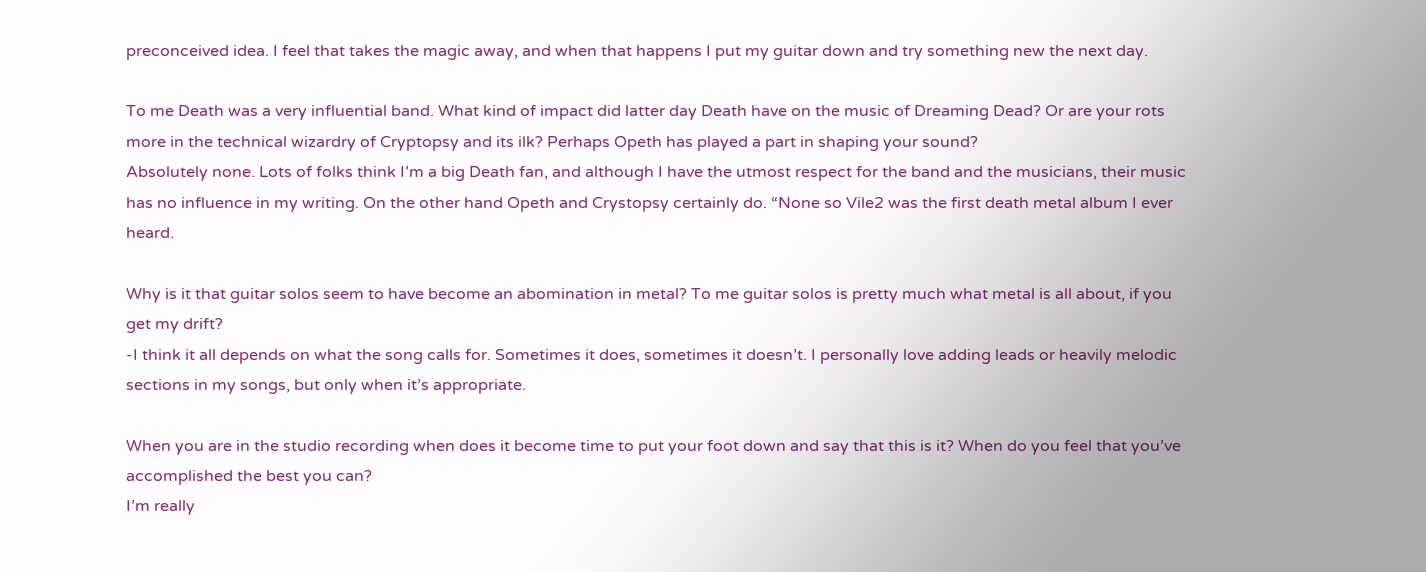preconceived idea. I feel that takes the magic away, and when that happens I put my guitar down and try something new the next day.

To me Death was a very influential band. What kind of impact did latter day Death have on the music of Dreaming Dead? Or are your rots more in the technical wizardry of Cryptopsy and its ilk? Perhaps Opeth has played a part in shaping your sound?
Absolutely none. Lots of folks think I’m a big Death fan, and although I have the utmost respect for the band and the musicians, their music has no influence in my writing. On the other hand Opeth and Crystopsy certainly do. “None so Vile2 was the first death metal album I ever heard.

Why is it that guitar solos seem to have become an abomination in metal? To me guitar solos is pretty much what metal is all about, if you get my drift?
-I think it all depends on what the song calls for. Sometimes it does, sometimes it doesn’t. I personally love adding leads or heavily melodic sections in my songs, but only when it’s appropriate.

When you are in the studio recording when does it become time to put your foot down and say that this is it? When do you feel that you’ve accomplished the best you can?
I’m really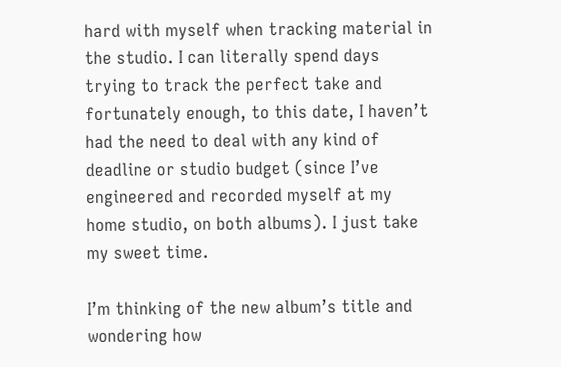hard with myself when tracking material in the studio. I can literally spend days trying to track the perfect take and fortunately enough, to this date, I haven’t had the need to deal with any kind of deadline or studio budget (since I’ve engineered and recorded myself at my home studio, on both albums). I just take my sweet time.

I’m thinking of the new album’s title and wondering how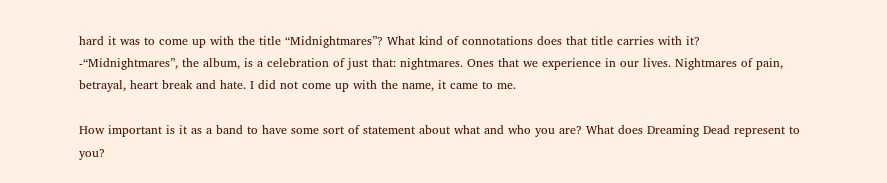hard it was to come up with the title “Midnightmares”? What kind of connotations does that title carries with it?
-“Midnightmares”, the album, is a celebration of just that: nightmares. Ones that we experience in our lives. Nightmares of pain, betrayal, heart break and hate. I did not come up with the name, it came to me.

How important is it as a band to have some sort of statement about what and who you are? What does Dreaming Dead represent to you?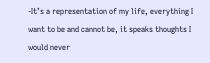-It’s a representation of my life, everything I want to be and cannot be, it speaks thoughts I would never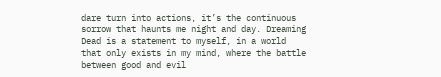dare turn into actions, it’s the continuous sorrow that haunts me night and day. Dreaming Dead is a statement to myself, in a world that only exists in my mind, where the battle between good and evil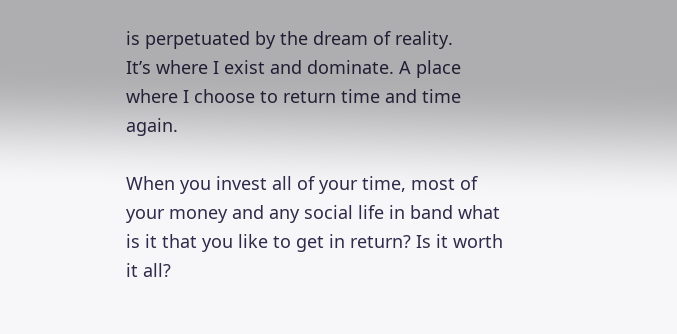is perpetuated by the dream of reality.
It’s where I exist and dominate. A place where I choose to return time and time again.

When you invest all of your time, most of your money and any social life in band what is it that you like to get in return? Is it worth it all?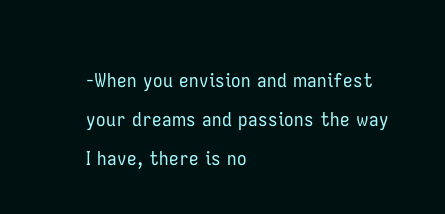-When you envision and manifest your dreams and passions the way I have, there is no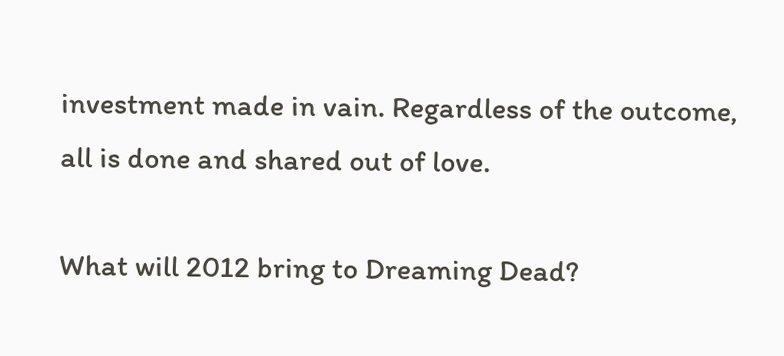investment made in vain. Regardless of the outcome, all is done and shared out of love.

What will 2012 bring to Dreaming Dead?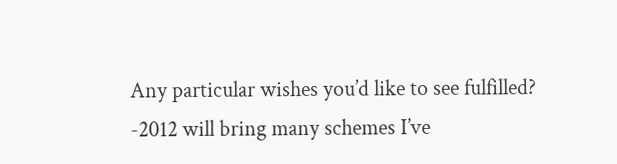Any particular wishes you’d like to see fulfilled?
-2012 will bring many schemes I’ve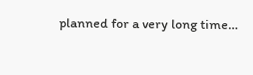planned for a very long time…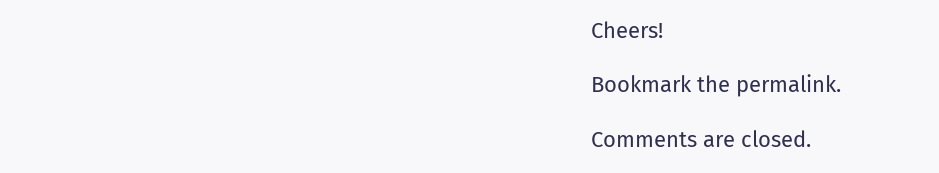Cheers!

Bookmark the permalink.

Comments are closed.